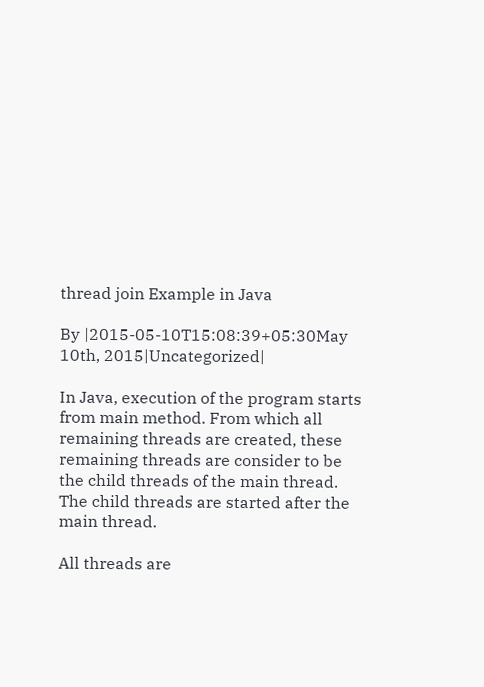thread join Example in Java

By |2015-05-10T15:08:39+05:30May 10th, 2015|Uncategorized|

In Java, execution of the program starts from main method. From which all remaining threads are created, these remaining threads are consider to be the child threads of the main thread. The child threads are started after the main thread.

All threads are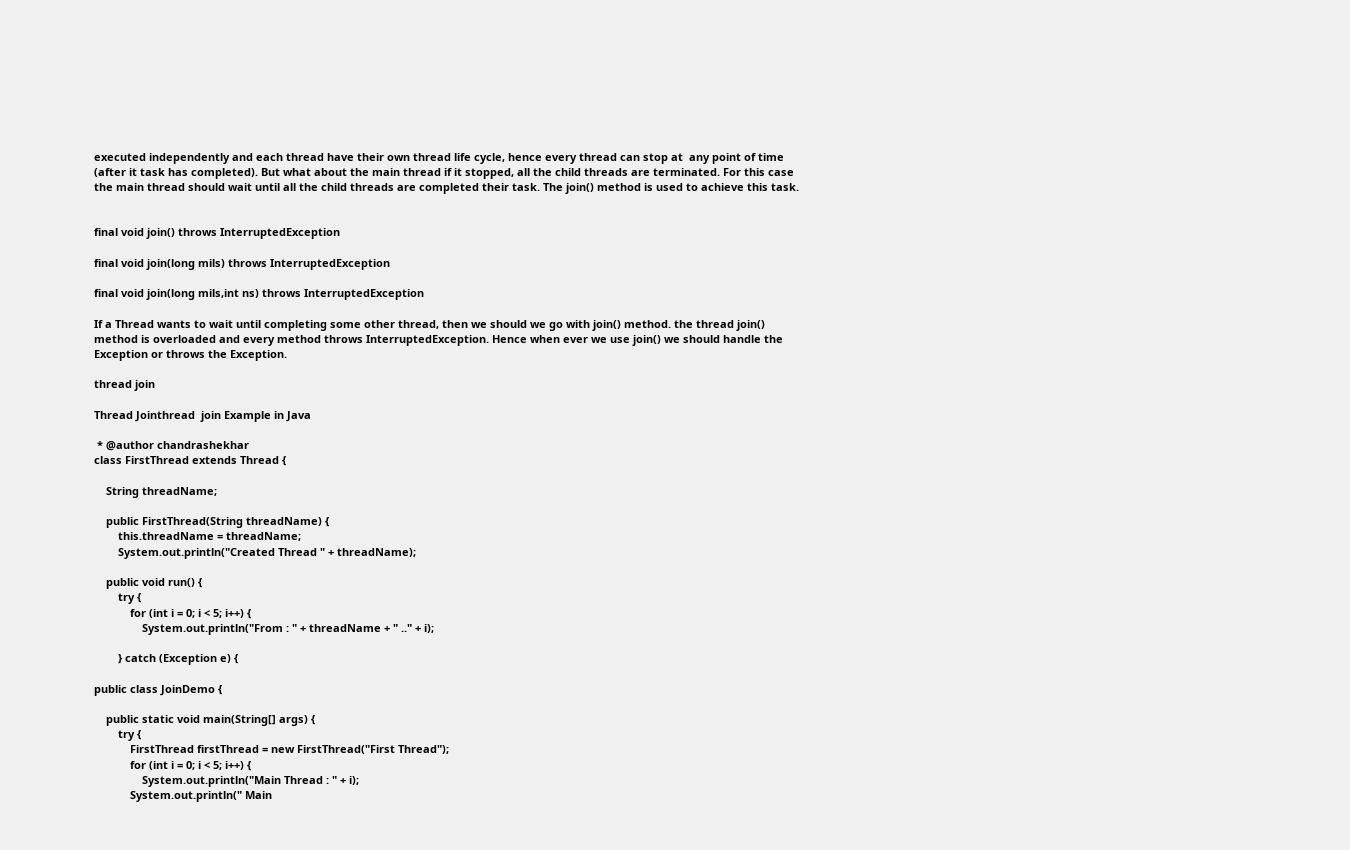executed independently and each thread have their own thread life cycle, hence every thread can stop at  any point of time (after it task has completed). But what about the main thread if it stopped, all the child threads are terminated. For this case the main thread should wait until all the child threads are completed their task. The join() method is used to achieve this task.


final void join() throws InterruptedException

final void join(long mils) throws InterruptedException

final void join(long mils,int ns) throws InterruptedException

If a Thread wants to wait until completing some other thread, then we should we go with join() method. the thread join() method is overloaded and every method throws InterruptedException. Hence when ever we use join() we should handle the Exception or throws the Exception.

thread join

Thread Jointhread  join Example in Java

 * @author chandrashekhar
class FirstThread extends Thread {

    String threadName;

    public FirstThread(String threadName) {
        this.threadName = threadName;
        System.out.println("Created Thread " + threadName);

    public void run() {
        try {
            for (int i = 0; i < 5; i++) {
                System.out.println("From : " + threadName + " .." + i);

        } catch (Exception e) {

public class JoinDemo {

    public static void main(String[] args) {
        try {
            FirstThread firstThread = new FirstThread("First Thread");
            for (int i = 0; i < 5; i++) {
                System.out.println("Main Thread : " + i);
            System.out.println(" Main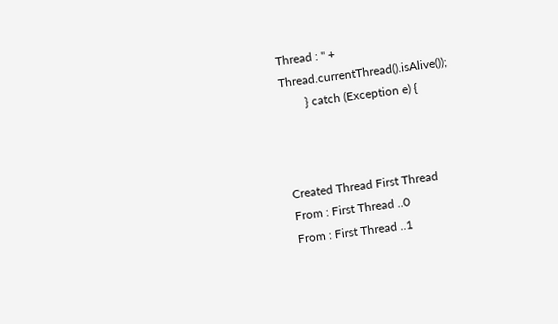Thread : " + Thread.currentThread().isAlive());
        } catch (Exception e) {



Created Thread First Thread
From : First Thread ..0
From : First Thread ..1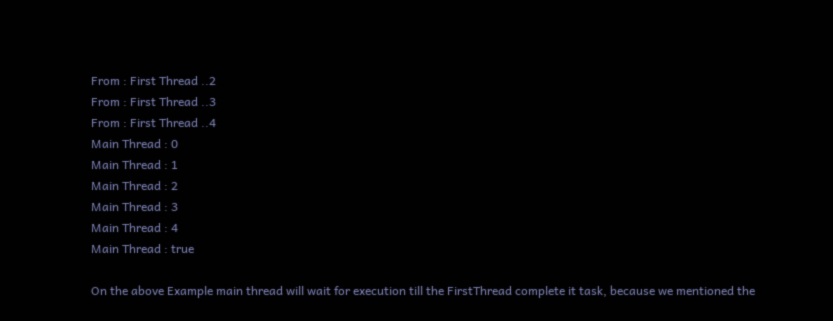From : First Thread ..2
From : First Thread ..3
From : First Thread ..4
Main Thread : 0
Main Thread : 1
Main Thread : 2
Main Thread : 3
Main Thread : 4
Main Thread : true

On the above Example main thread will wait for execution till the FirstThread complete it task, because we mentioned the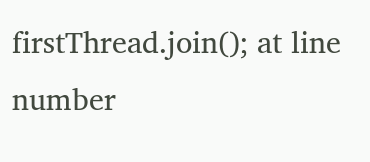firstThread.join(); at line number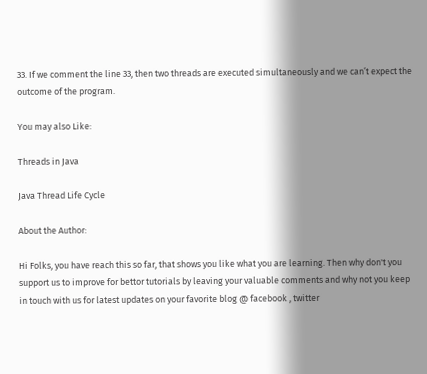33. If we comment the line 33, then two threads are executed simultaneously and we can’t expect the outcome of the program.

You may also Like:

Threads in Java

Java Thread Life Cycle

About the Author:

Hi Folks, you have reach this so far, that shows you like what you are learning. Then why don't you support us to improve for bettor tutorials by leaving your valuable comments and why not you keep in touch with us for latest updates on your favorite blog @ facebook , twitter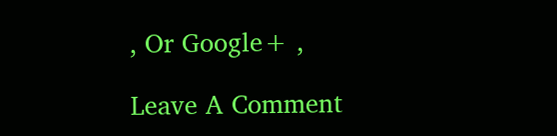, Or Google+ ,

Leave A Comment